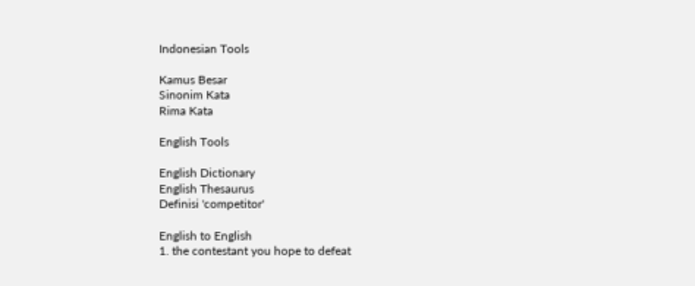Indonesian Tools

Kamus Besar
Sinonim Kata
Rima Kata

English Tools

English Dictionary
English Thesaurus
Definisi 'competitor'

English to English
1. the contestant you hope to defeat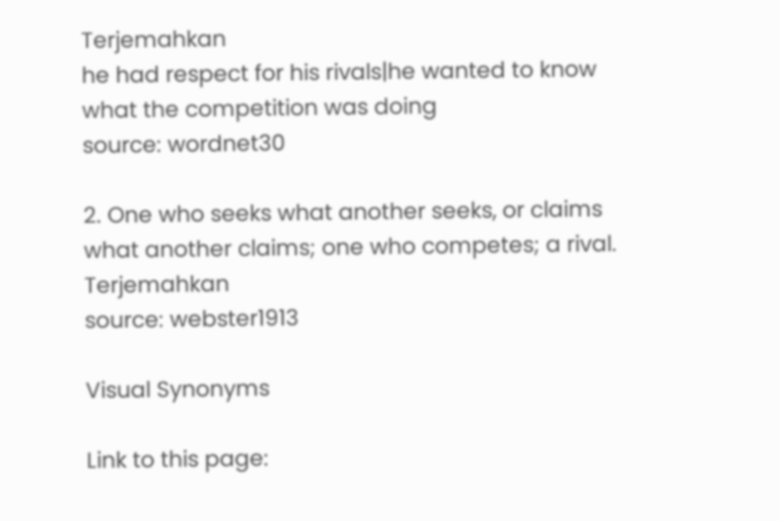Terjemahkan
he had respect for his rivals|he wanted to know what the competition was doing
source: wordnet30

2. One who seeks what another seeks, or claims what another claims; one who competes; a rival. Terjemahkan
source: webster1913

Visual Synonyms

Link to this page: